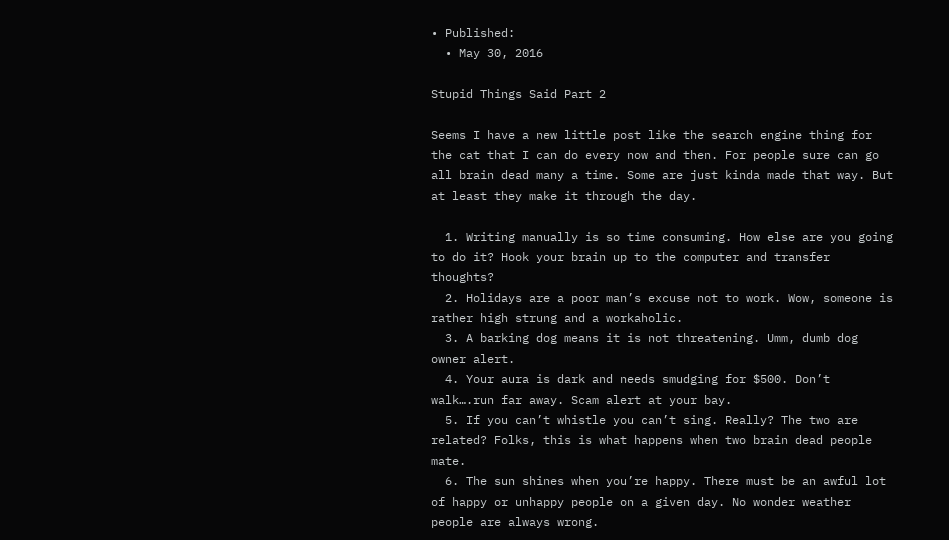• Published:
  • May 30, 2016

Stupid Things Said Part 2

Seems I have a new little post like the search engine thing for the cat that I can do every now and then. For people sure can go all brain dead many a time. Some are just kinda made that way. But at least they make it through the day.

  1. Writing manually is so time consuming. How else are you going to do it? Hook your brain up to the computer and transfer thoughts?
  2. Holidays are a poor man’s excuse not to work. Wow, someone is rather high strung and a workaholic.
  3. A barking dog means it is not threatening. Umm, dumb dog owner alert.
  4. Your aura is dark and needs smudging for $500. Don’t walk….run far away. Scam alert at your bay.
  5. If you can’t whistle you can’t sing. Really? The two are related? Folks, this is what happens when two brain dead people mate.
  6. The sun shines when you’re happy. There must be an awful lot of happy or unhappy people on a given day. No wonder weather people are always wrong.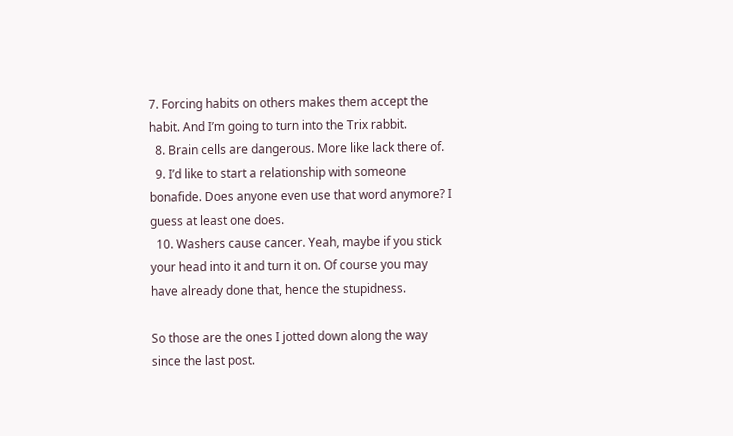7. Forcing habits on others makes them accept the habit. And I’m going to turn into the Trix rabbit.
  8. Brain cells are dangerous. More like lack there of.
  9. I’d like to start a relationship with someone bonafide. Does anyone even use that word anymore? I guess at least one does.
  10. Washers cause cancer. Yeah, maybe if you stick your head into it and turn it on. Of course you may have already done that, hence the stupidness.

So those are the ones I jotted down along the way since the last post.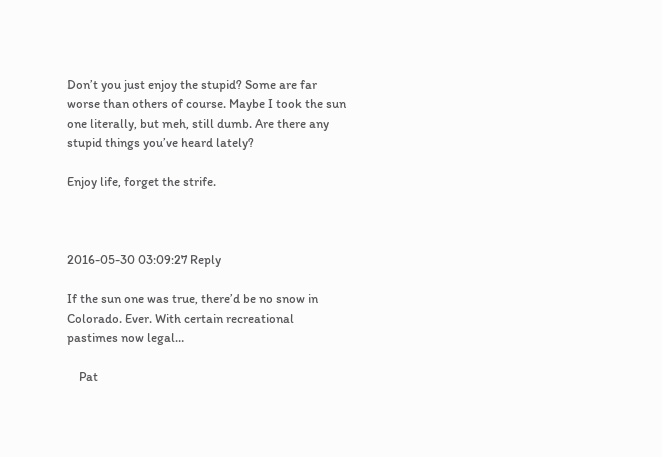Don’t you just enjoy the stupid? Some are far worse than others of course. Maybe I took the sun one literally, but meh, still dumb. Are there any stupid things you’ve heard lately?

Enjoy life, forget the strife.



2016-05-30 03:09:27 Reply

If the sun one was true, there’d be no snow in Colorado. Ever. With certain recreational pastimes now legal…

    Pat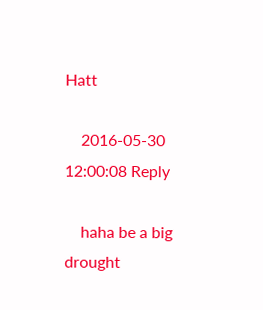Hatt

    2016-05-30 12:00:08 Reply

    haha be a big drought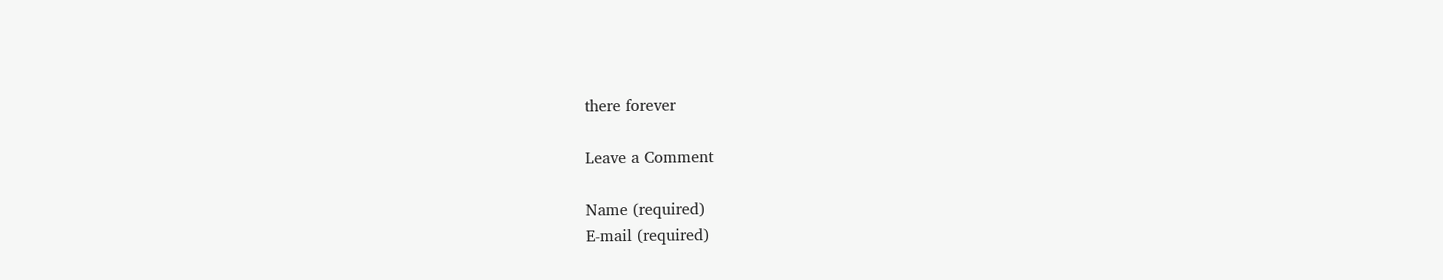there forever

Leave a Comment

Name (required)
E-mail (required)